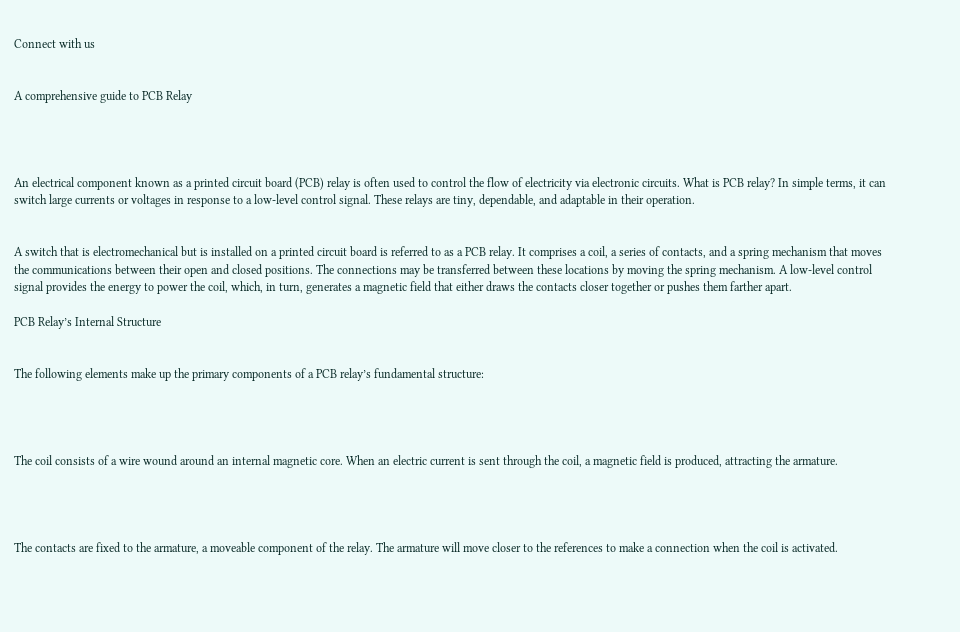Connect with us


A comprehensive guide to PCB Relay




An electrical component known as a printed circuit board (PCB) relay is often used to control the flow of electricity via electronic circuits. What is PCB relay? In simple terms, it can switch large currents or voltages in response to a low-level control signal. These relays are tiny, dependable, and adaptable in their operation.


A switch that is electromechanical but is installed on a printed circuit board is referred to as a PCB relay. It comprises a coil, a series of contacts, and a spring mechanism that moves the communications between their open and closed positions. The connections may be transferred between these locations by moving the spring mechanism. A low-level control signal provides the energy to power the coil, which, in turn, generates a magnetic field that either draws the contacts closer together or pushes them farther apart.

PCB Relay’s Internal Structure


The following elements make up the primary components of a PCB relay’s fundamental structure:




The coil consists of a wire wound around an internal magnetic core. When an electric current is sent through the coil, a magnetic field is produced, attracting the armature.




The contacts are fixed to the armature, a moveable component of the relay. The armature will move closer to the references to make a connection when the coil is activated.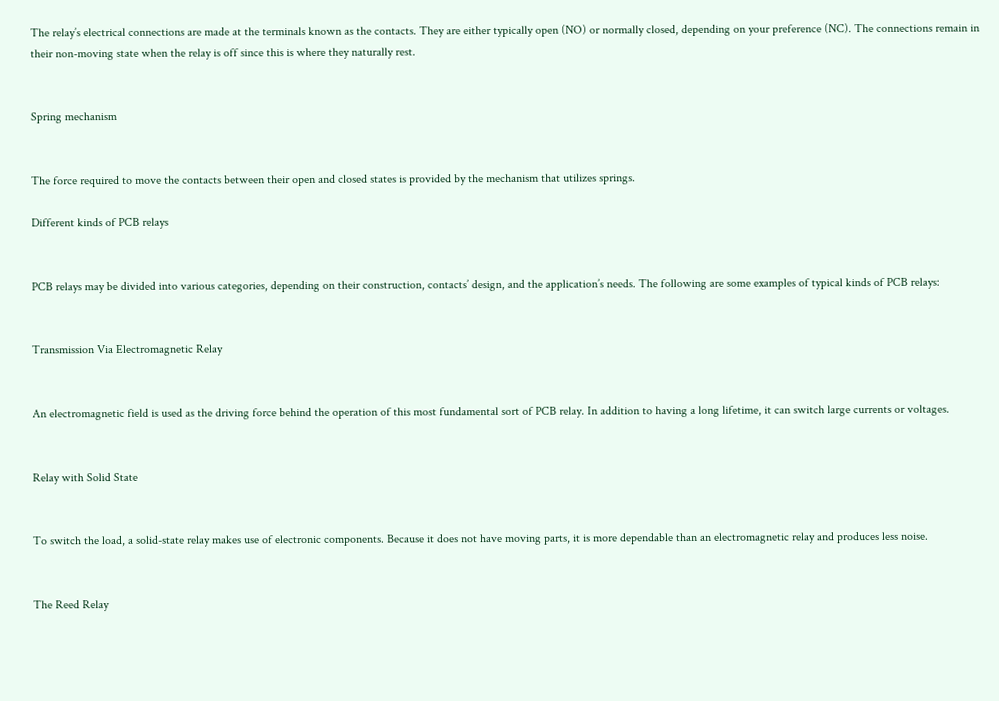The relay’s electrical connections are made at the terminals known as the contacts. They are either typically open (NO) or normally closed, depending on your preference (NC). The connections remain in their non-moving state when the relay is off since this is where they naturally rest.


Spring mechanism


The force required to move the contacts between their open and closed states is provided by the mechanism that utilizes springs.

Different kinds of PCB relays


PCB relays may be divided into various categories, depending on their construction, contacts’ design, and the application’s needs. The following are some examples of typical kinds of PCB relays:


Transmission Via Electromagnetic Relay


An electromagnetic field is used as the driving force behind the operation of this most fundamental sort of PCB relay. In addition to having a long lifetime, it can switch large currents or voltages.


Relay with Solid State


To switch the load, a solid-state relay makes use of electronic components. Because it does not have moving parts, it is more dependable than an electromagnetic relay and produces less noise.


The Reed Relay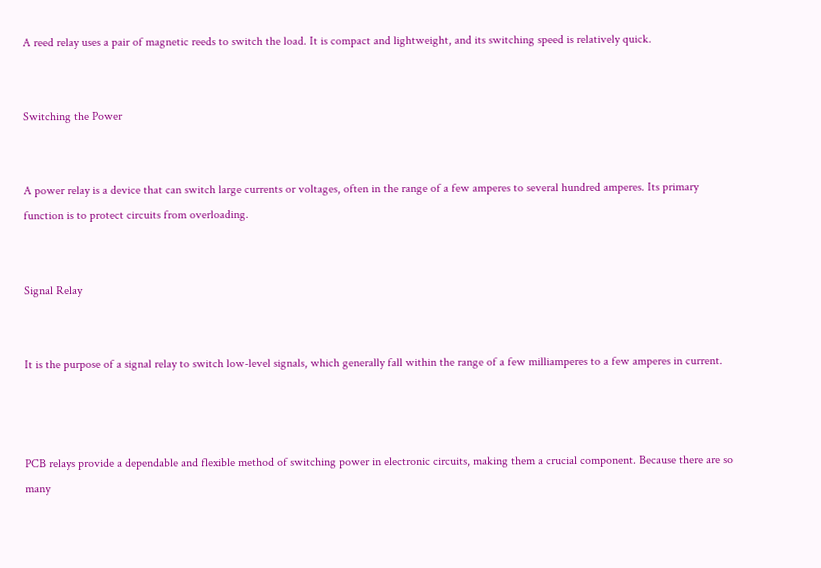A reed relay uses a pair of magnetic reeds to switch the load. It is compact and lightweight, and its switching speed is relatively quick.


Switching the Power


A power relay is a device that can switch large currents or voltages, often in the range of a few amperes to several hundred amperes. Its primary function is to protect circuits from overloading.


Signal Relay


It is the purpose of a signal relay to switch low-level signals, which generally fall within the range of a few milliamperes to a few amperes in current.



PCB relays provide a dependable and flexible method of switching power in electronic circuits, making them a crucial component. Because there are so many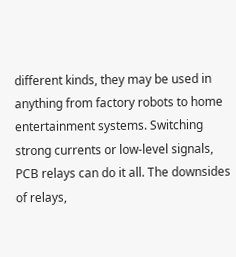different kinds, they may be used in anything from factory robots to home entertainment systems. Switching strong currents or low-level signals, PCB relays can do it all. The downsides of relays,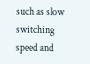such as slow switching speed and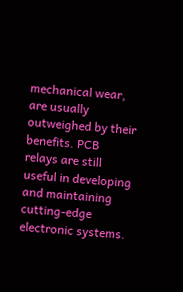mechanical wear, are usually outweighed by their benefits. PCB relays are still useful in developing and maintaining cutting-edge electronic systems.